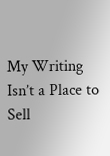My Writing Isn’t a Place to Sell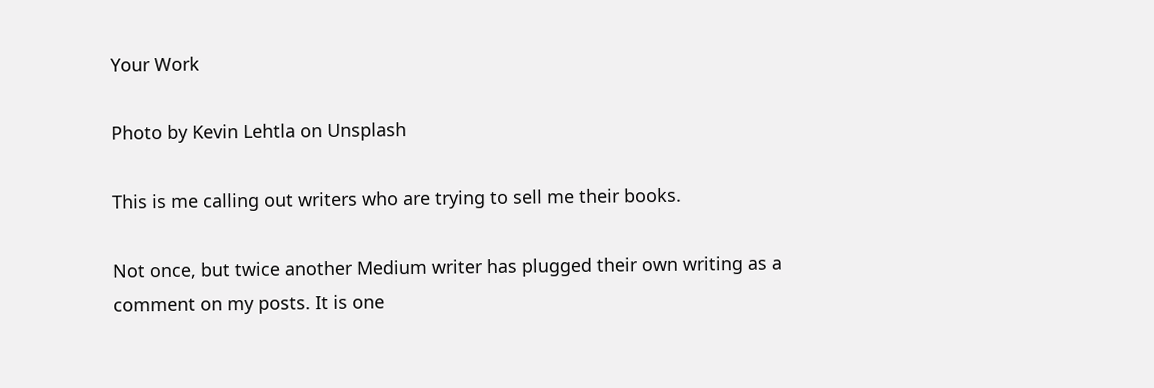Your Work

Photo by Kevin Lehtla on Unsplash

This is me calling out writers who are trying to sell me their books.

Not once, but twice another Medium writer has plugged their own writing as a comment on my posts. It is one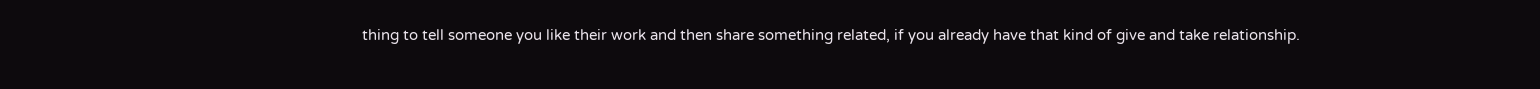thing to tell someone you like their work and then share something related, if you already have that kind of give and take relationship.